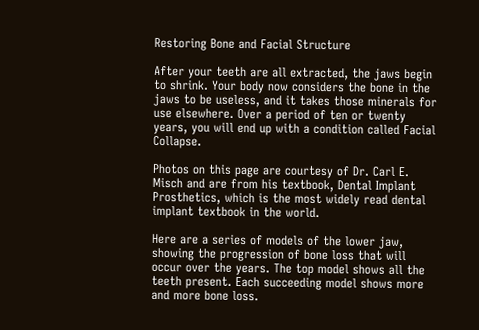Restoring Bone and Facial Structure

After your teeth are all extracted, the jaws begin to shrink. Your body now considers the bone in the jaws to be useless, and it takes those minerals for use elsewhere. Over a period of ten or twenty years, you will end up with a condition called Facial Collapse.

Photos on this page are courtesy of Dr. Carl E. Misch and are from his textbook, Dental Implant Prosthetics, which is the most widely read dental implant textbook in the world.

Here are a series of models of the lower jaw, showing the progression of bone loss that will occur over the years. The top model shows all the teeth present. Each succeeding model shows more and more bone loss.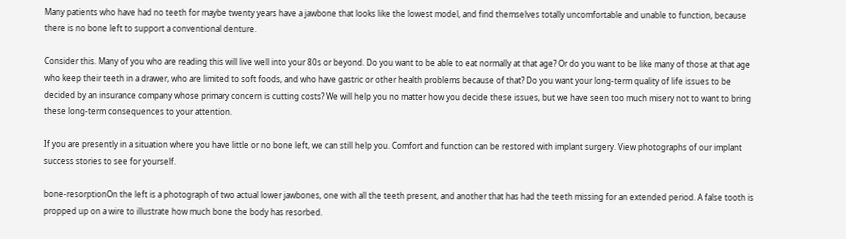Many patients who have had no teeth for maybe twenty years have a jawbone that looks like the lowest model, and find themselves totally uncomfortable and unable to function, because there is no bone left to support a conventional denture.

Consider this. Many of you who are reading this will live well into your 80s or beyond. Do you want to be able to eat normally at that age? Or do you want to be like many of those at that age who keep their teeth in a drawer, who are limited to soft foods, and who have gastric or other health problems because of that? Do you want your long-term quality of life issues to be decided by an insurance company whose primary concern is cutting costs? We will help you no matter how you decide these issues, but we have seen too much misery not to want to bring these long-term consequences to your attention.

If you are presently in a situation where you have little or no bone left, we can still help you. Comfort and function can be restored with implant surgery. View photographs of our implant success stories to see for yourself.

bone-resorptionOn the left is a photograph of two actual lower jawbones, one with all the teeth present, and another that has had the teeth missing for an extended period. A false tooth is propped up on a wire to illustrate how much bone the body has resorbed.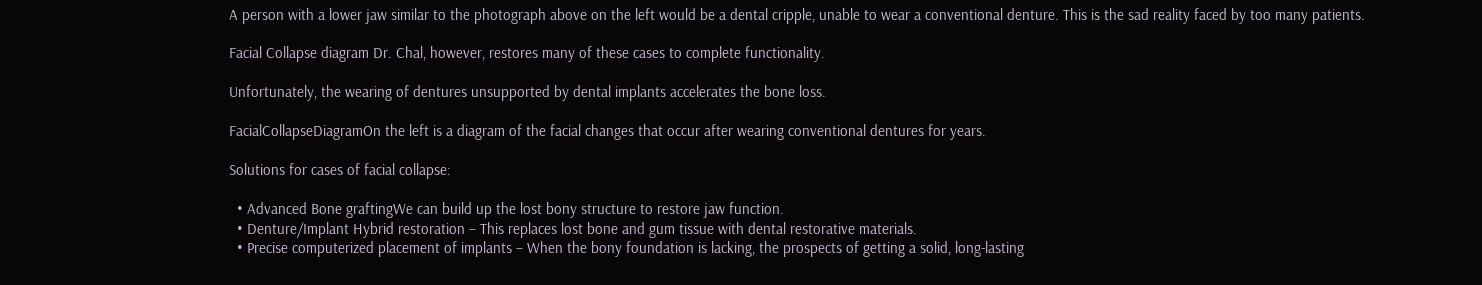A person with a lower jaw similar to the photograph above on the left would be a dental cripple, unable to wear a conventional denture. This is the sad reality faced by too many patients.

Facial Collapse diagram Dr. Chal, however, restores many of these cases to complete functionality.

Unfortunately, the wearing of dentures unsupported by dental implants accelerates the bone loss.

FacialCollapseDiagramOn the left is a diagram of the facial changes that occur after wearing conventional dentures for years.

Solutions for cases of facial collapse:

  • Advanced Bone graftingWe can build up the lost bony structure to restore jaw function.
  • Denture/Implant Hybrid restoration – This replaces lost bone and gum tissue with dental restorative materials.
  • Precise computerized placement of implants – When the bony foundation is lacking, the prospects of getting a solid, long-lasting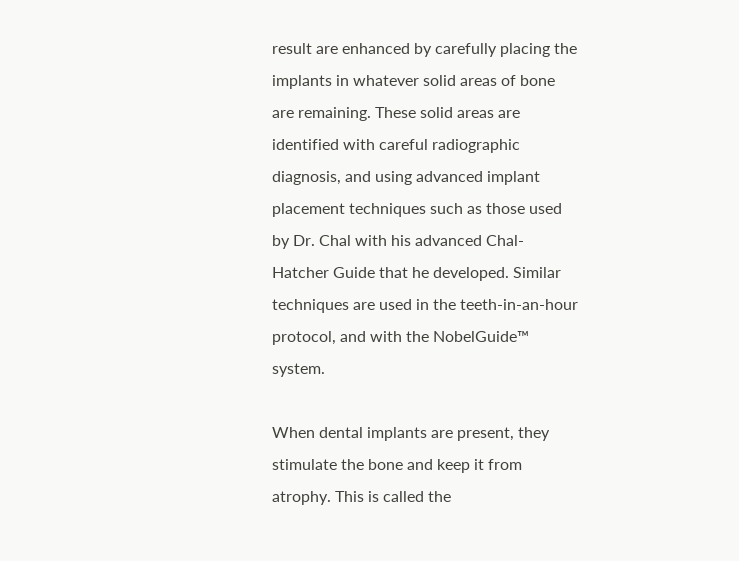result are enhanced by carefully placing the implants in whatever solid areas of bone are remaining. These solid areas are identified with careful radiographic diagnosis, and using advanced implant placement techniques such as those used by Dr. Chal with his advanced Chal-Hatcher Guide that he developed. Similar techniques are used in the teeth-in-an-hour protocol, and with the NobelGuide™ system.

When dental implants are present, they stimulate the bone and keep it from atrophy. This is called the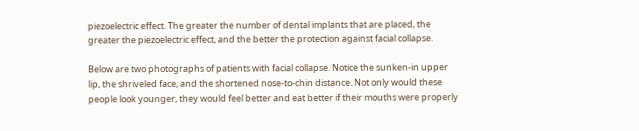piezoelectric effect. The greater the number of dental implants that are placed, the greater the piezoelectric effect, and the better the protection against facial collapse.

Below are two photographs of patients with facial collapse. Notice the sunken-in upper lip, the shriveled face, and the shortened nose-to-chin distance. Not only would these people look younger, they would feel better and eat better if their mouths were properly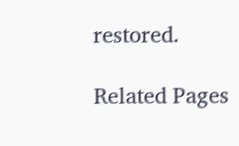restored.

Related Pages